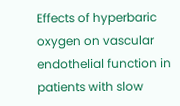Effects of hyperbaric oxygen on vascular endothelial function in patients with slow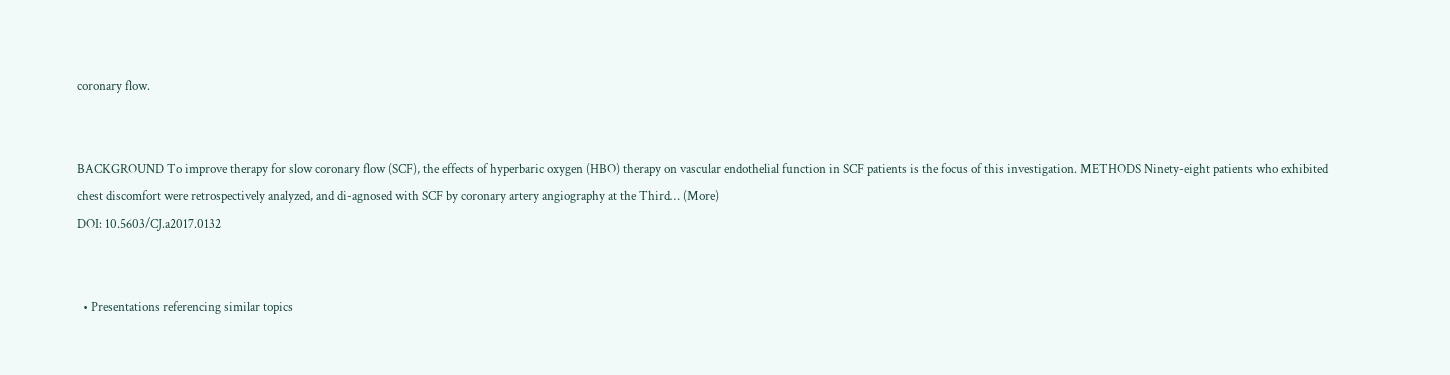coronary flow.


BACKGROUND To improve therapy for slow coronary flow (SCF), the effects of hyperbaric oxygen (HBO) therapy on vascular endothelial function in SCF patients is the focus of this investigation. METHODS Ninety-eight patients who exhibited chest discomfort were retrospectively analyzed, and di-agnosed with SCF by coronary artery angiography at the Third… (More)
DOI: 10.5603/CJ.a2017.0132


  • Presentations referencing similar topics